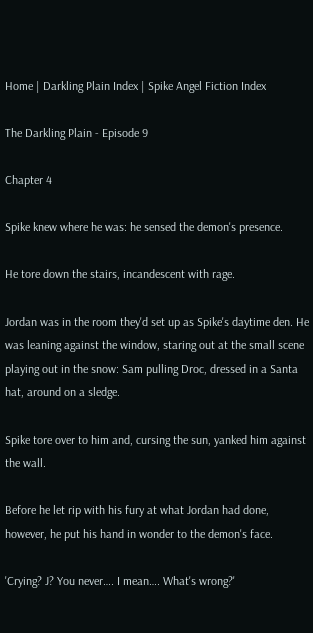Home | Darkling Plain Index | Spike Angel Fiction Index

The Darkling Plain - Episode 9

Chapter 4

Spike knew where he was: he sensed the demon's presence.

He tore down the stairs, incandescent with rage.

Jordan was in the room they'd set up as Spike's daytime den. He was leaning against the window, staring out at the small scene playing out in the snow: Sam pulling Droc, dressed in a Santa hat, around on a sledge.

Spike tore over to him and, cursing the sun, yanked him against the wall.

Before he let rip with his fury at what Jordan had done, however, he put his hand in wonder to the demon's face.

'Crying? J? You never…. I mean…. What's wrong?'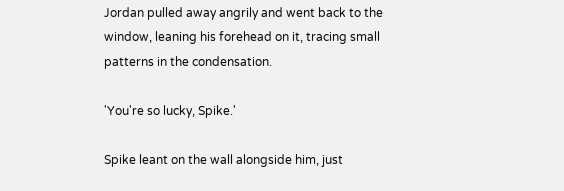Jordan pulled away angrily and went back to the window, leaning his forehead on it, tracing small patterns in the condensation.

'You're so lucky, Spike.'

Spike leant on the wall alongside him, just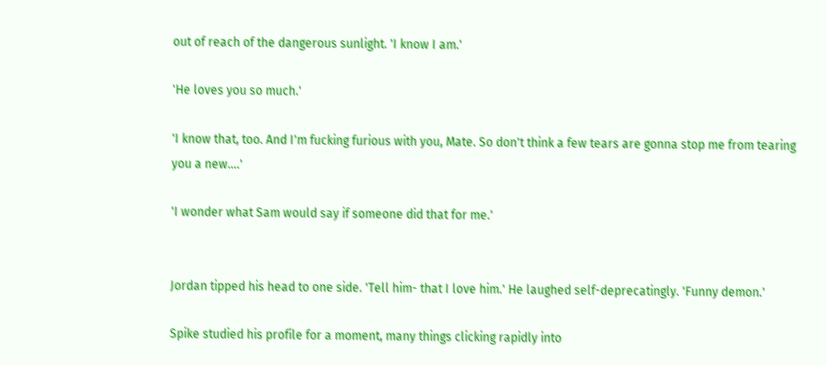out of reach of the dangerous sunlight. 'I know I am.'

'He loves you so much.'

'I know that, too. And I'm fucking furious with you, Mate. So don't think a few tears are gonna stop me from tearing you a new….'

'I wonder what Sam would say if someone did that for me.'


Jordan tipped his head to one side. 'Tell him- that I love him.' He laughed self-deprecatingly. 'Funny demon.'

Spike studied his profile for a moment, many things clicking rapidly into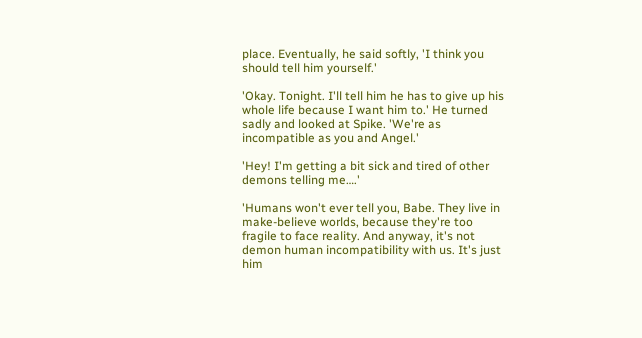place. Eventually, he said softly, 'I think you should tell him yourself.'

'Okay. Tonight. I'll tell him he has to give up his whole life because I want him to.' He turned sadly and looked at Spike. 'We're as incompatible as you and Angel.'

'Hey! I'm getting a bit sick and tired of other demons telling me….'

'Humans won't ever tell you, Babe. They live in make-believe worlds, because they're too fragile to face reality. And anyway, it's not demon human incompatibility with us. It's just him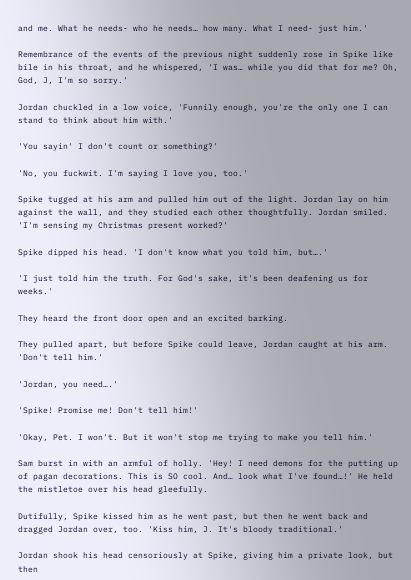and me. What he needs- who he needs… how many. What I need- just him.'

Remembrance of the events of the previous night suddenly rose in Spike like bile in his throat, and he whispered, 'I was… while you did that for me? Oh, God, J, I'm so sorry.'

Jordan chuckled in a low voice, 'Funnily enough, you're the only one I can stand to think about him with.'

'You sayin' I don't count or something?'

'No, you fuckwit. I'm saying I love you, too.'

Spike tugged at his arm and pulled him out of the light. Jordan lay on him against the wall, and they studied each other thoughtfully. Jordan smiled. 'I'm sensing my Christmas present worked?'

Spike dipped his head. 'I don't know what you told him, but….'

'I just told him the truth. For God's sake, it's been deafening us for weeks.'

They heard the front door open and an excited barking.

They pulled apart, but before Spike could leave, Jordan caught at his arm. 'Don't tell him.'

'Jordan, you need….'

'Spike! Promise me! Don't tell him!'

'Okay, Pet. I won't. But it won't stop me trying to make you tell him.'

Sam burst in with an armful of holly. 'Hey! I need demons for the putting up of pagan decorations. This is SO cool. And… look what I've found…!' He held the mistletoe over his head gleefully.

Dutifully, Spike kissed him as he went past, but then he went back and dragged Jordan over, too. 'Kiss him, J. It's bloody traditional.'

Jordan shook his head censoriously at Spike, giving him a private look, but then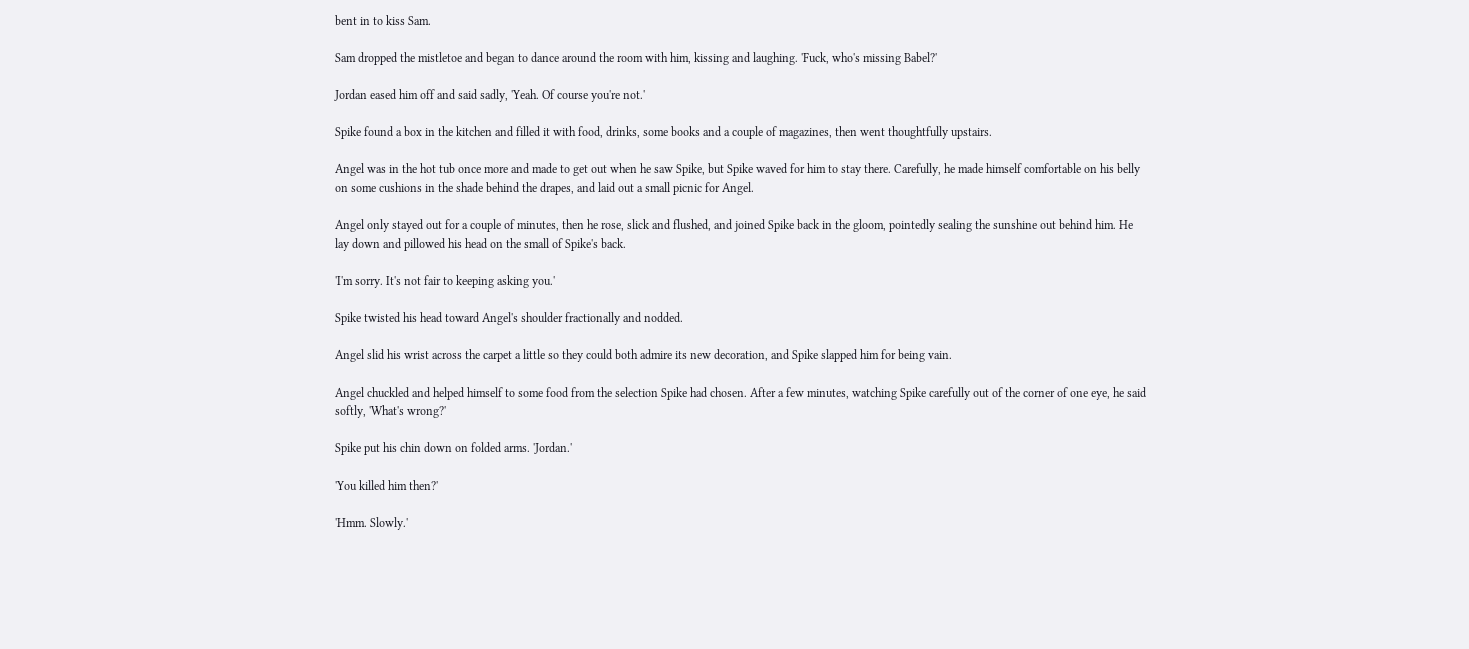bent in to kiss Sam.

Sam dropped the mistletoe and began to dance around the room with him, kissing and laughing. 'Fuck, who's missing Babel?'

Jordan eased him off and said sadly, 'Yeah. Of course you're not.'

Spike found a box in the kitchen and filled it with food, drinks, some books and a couple of magazines, then went thoughtfully upstairs.

Angel was in the hot tub once more and made to get out when he saw Spike, but Spike waved for him to stay there. Carefully, he made himself comfortable on his belly on some cushions in the shade behind the drapes, and laid out a small picnic for Angel.

Angel only stayed out for a couple of minutes, then he rose, slick and flushed, and joined Spike back in the gloom, pointedly sealing the sunshine out behind him. He lay down and pillowed his head on the small of Spike's back.

'I'm sorry. It's not fair to keeping asking you.'

Spike twisted his head toward Angel's shoulder fractionally and nodded.

Angel slid his wrist across the carpet a little so they could both admire its new decoration, and Spike slapped him for being vain.

Angel chuckled and helped himself to some food from the selection Spike had chosen. After a few minutes, watching Spike carefully out of the corner of one eye, he said softly, 'What's wrong?'

Spike put his chin down on folded arms. 'Jordan.'

'You killed him then?'

'Hmm. Slowly.'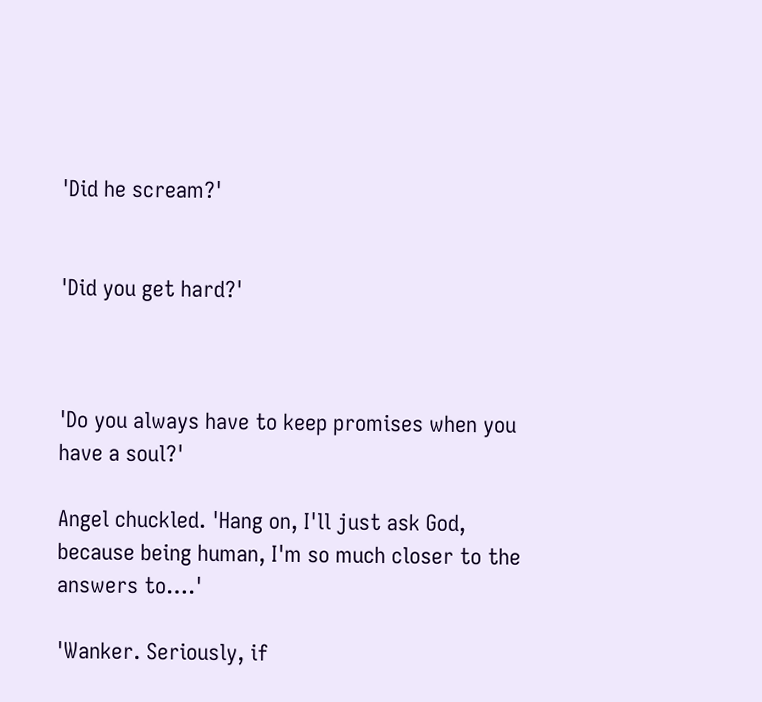'Did he scream?'


'Did you get hard?'



'Do you always have to keep promises when you have a soul?'

Angel chuckled. 'Hang on, I'll just ask God, because being human, I'm so much closer to the answers to….'

'Wanker. Seriously, if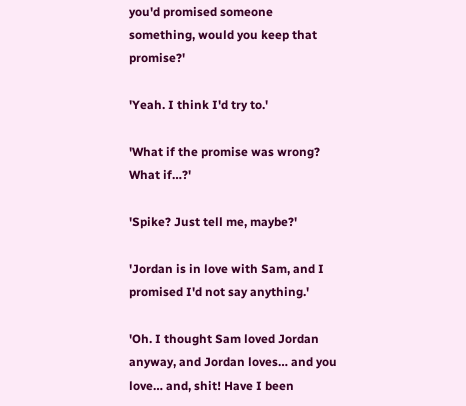you'd promised someone something, would you keep that promise?'

'Yeah. I think I'd try to.'

'What if the promise was wrong? What if…?'

'Spike? Just tell me, maybe?'

'Jordan is in love with Sam, and I promised I'd not say anything.'

'Oh. I thought Sam loved Jordan anyway, and Jordan loves… and you love… and, shit! Have I been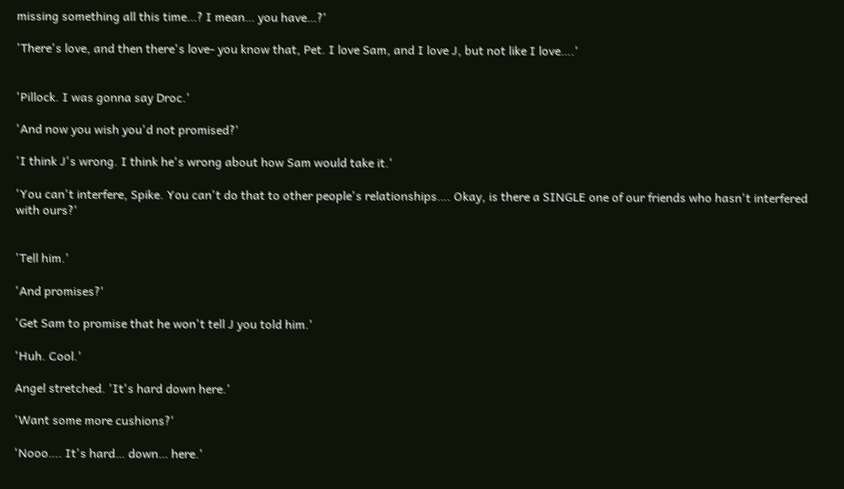missing something all this time…? I mean… you have…?'

'There's love, and then there's love- you know that, Pet. I love Sam, and I love J, but not like I love….'


'Pillock. I was gonna say Droc.'

'And now you wish you'd not promised?'

'I think J's wrong. I think he's wrong about how Sam would take it.'

'You can't interfere, Spike. You can't do that to other people's relationships…. Okay, is there a SINGLE one of our friends who hasn't interfered with ours?'


'Tell him.'

'And promises?'

'Get Sam to promise that he won't tell J you told him.'

'Huh. Cool.'

Angel stretched. 'It's hard down here.'

'Want some more cushions?'

'Nooo…. It's hard… down… here.'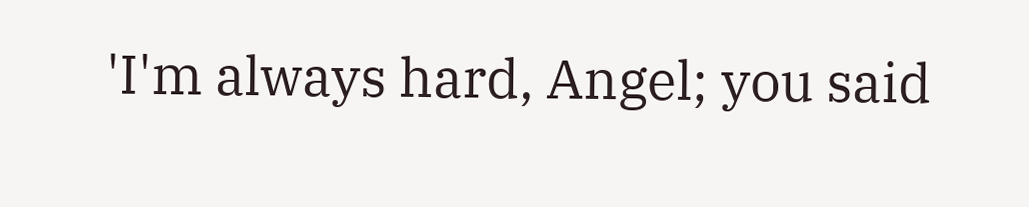'I'm always hard, Angel; you said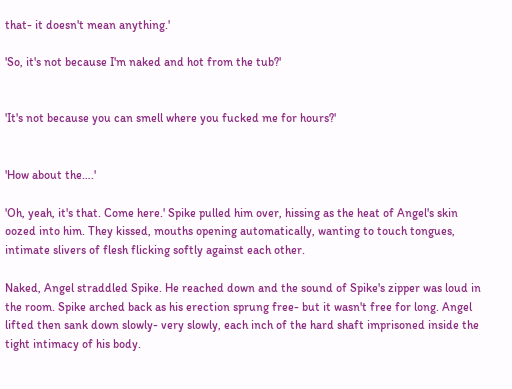that- it doesn't mean anything.'

'So, it's not because I'm naked and hot from the tub?'


'It's not because you can smell where you fucked me for hours?'


'How about the….'

'Oh, yeah, it's that. Come here.' Spike pulled him over, hissing as the heat of Angel's skin oozed into him. They kissed, mouths opening automatically, wanting to touch tongues, intimate slivers of flesh flicking softly against each other.

Naked, Angel straddled Spike. He reached down and the sound of Spike's zipper was loud in the room. Spike arched back as his erection sprung free- but it wasn't free for long. Angel lifted then sank down slowly- very slowly, each inch of the hard shaft imprisoned inside the tight intimacy of his body.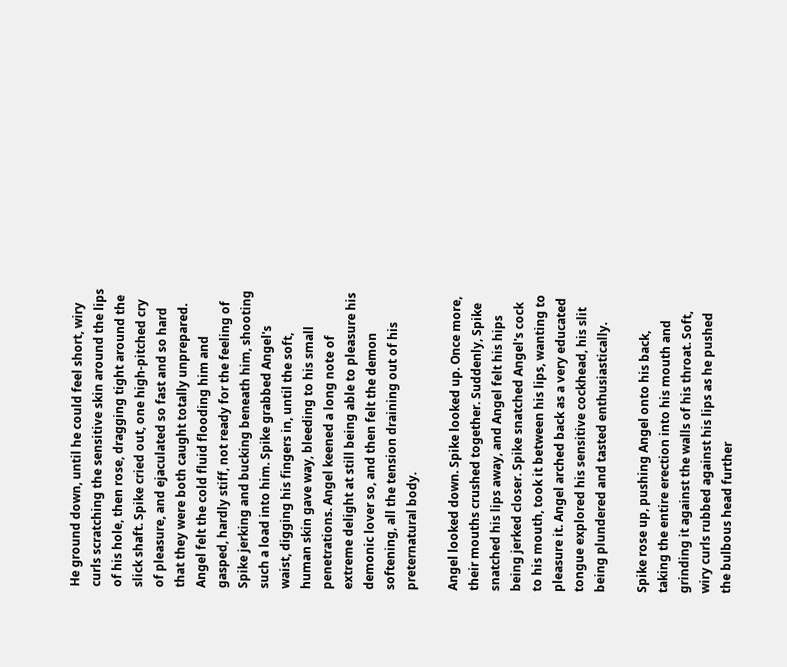He ground down, until he could feel short, wiry curls scratching the sensitive skin around the lips of his hole, then rose, dragging tight around the slick shaft. Spike cried out, one high-pitched cry of pleasure, and ejaculated so fast and so hard that they were both caught totally unprepared. Angel felt the cold fluid flooding him and gasped, hardly stiff, not ready for the feeling of Spike jerking and bucking beneath him, shooting such a load into him. Spike grabbed Angel's waist, digging his fingers in, until the soft, human skin gave way, bleeding to his small penetrations. Angel keened a long note of extreme delight at still being able to pleasure his demonic lover so, and then felt the demon softening, all the tension draining out of his preternatural body.

Angel looked down. Spike looked up. Once more, their mouths crushed together. Suddenly, Spike snatched his lips away, and Angel felt his hips being jerked closer. Spike snatched Angel's cock to his mouth, took it between his lips, wanting to pleasure it. Angel arched back as a very educated tongue explored his sensitive cockhead, his slit being plundered and tasted enthusiastically.

Spike rose up, pushing Angel onto his back, taking the entire erection into his mouth and grinding it against the walls of his throat. Soft, wiry curls rubbed against his lips as he pushed the bulbous head further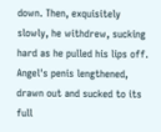down. Then, exquisitely slowly, he withdrew, sucking hard as he pulled his lips off. Angel's penis lengthened, drawn out and sucked to its full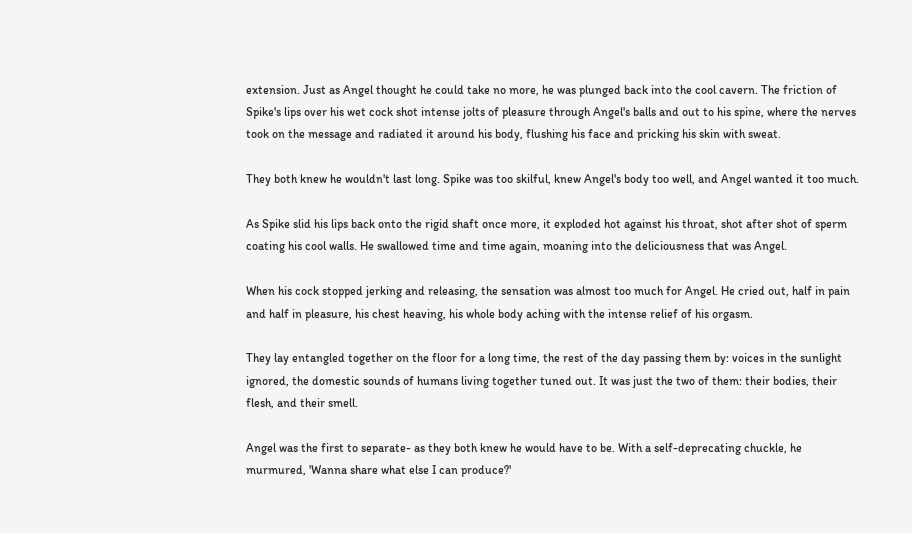extension. Just as Angel thought he could take no more, he was plunged back into the cool cavern. The friction of Spike's lips over his wet cock shot intense jolts of pleasure through Angel's balls and out to his spine, where the nerves took on the message and radiated it around his body, flushing his face and pricking his skin with sweat.

They both knew he wouldn't last long. Spike was too skilful, knew Angel's body too well, and Angel wanted it too much.

As Spike slid his lips back onto the rigid shaft once more, it exploded hot against his throat, shot after shot of sperm coating his cool walls. He swallowed time and time again, moaning into the deliciousness that was Angel.

When his cock stopped jerking and releasing, the sensation was almost too much for Angel. He cried out, half in pain and half in pleasure, his chest heaving, his whole body aching with the intense relief of his orgasm.

They lay entangled together on the floor for a long time, the rest of the day passing them by: voices in the sunlight ignored, the domestic sounds of humans living together tuned out. It was just the two of them: their bodies, their flesh, and their smell.

Angel was the first to separate- as they both knew he would have to be. With a self-deprecating chuckle, he murmured, 'Wanna share what else I can produce?'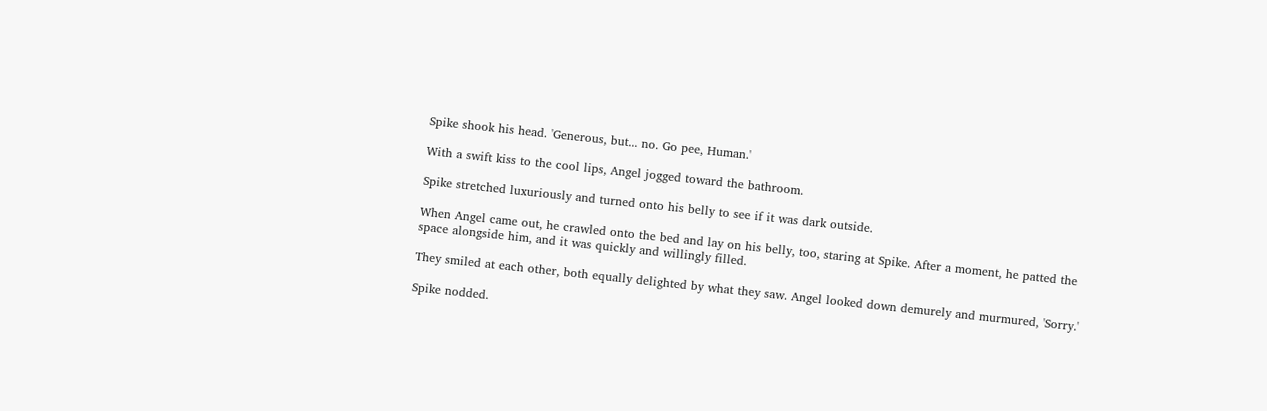Spike shook his head. 'Generous, but... no. Go pee, Human.'

With a swift kiss to the cool lips, Angel jogged toward the bathroom.

Spike stretched luxuriously and turned onto his belly to see if it was dark outside.

When Angel came out, he crawled onto the bed and lay on his belly, too, staring at Spike. After a moment, he patted the space alongside him, and it was quickly and willingly filled.

They smiled at each other, both equally delighted by what they saw. Angel looked down demurely and murmured, 'Sorry.'

Spike nodded.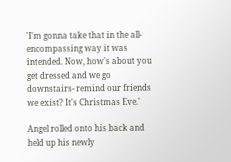'I'm gonna take that in the all-encompassing way it was intended. Now, how's about you get dressed and we go downstairs- remind our friends we exist? It's Christmas Eve.'

Angel rolled onto his back and held up his newly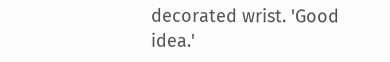decorated wrist. 'Good idea.'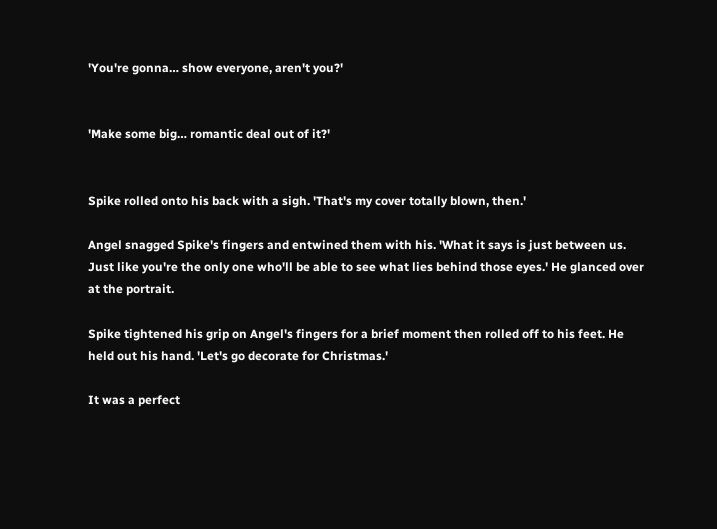'You're gonna… show everyone, aren't you?'


'Make some big… romantic deal out of it?'


Spike rolled onto his back with a sigh. 'That's my cover totally blown, then.'

Angel snagged Spike's fingers and entwined them with his. 'What it says is just between us. Just like you're the only one who'll be able to see what lies behind those eyes.' He glanced over at the portrait.

Spike tightened his grip on Angel's fingers for a brief moment then rolled off to his feet. He held out his hand. 'Let's go decorate for Christmas.'

It was a perfect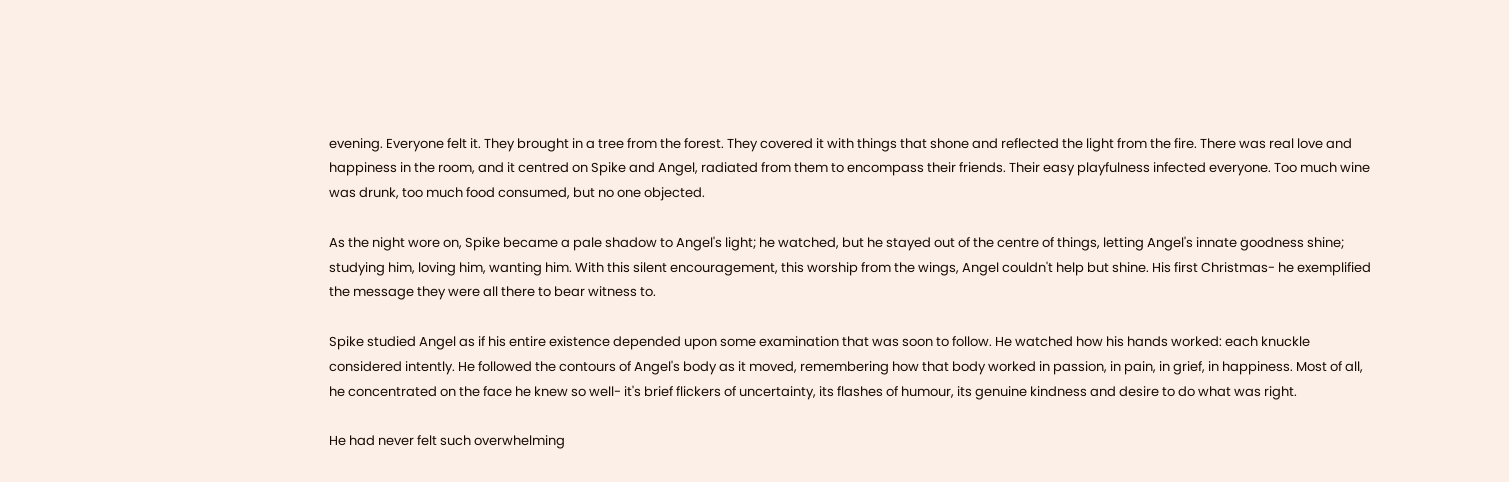evening. Everyone felt it. They brought in a tree from the forest. They covered it with things that shone and reflected the light from the fire. There was real love and happiness in the room, and it centred on Spike and Angel, radiated from them to encompass their friends. Their easy playfulness infected everyone. Too much wine was drunk, too much food consumed, but no one objected.

As the night wore on, Spike became a pale shadow to Angel's light; he watched, but he stayed out of the centre of things, letting Angel's innate goodness shine; studying him, loving him, wanting him. With this silent encouragement, this worship from the wings, Angel couldn't help but shine. His first Christmas- he exemplified the message they were all there to bear witness to.

Spike studied Angel as if his entire existence depended upon some examination that was soon to follow. He watched how his hands worked: each knuckle considered intently. He followed the contours of Angel's body as it moved, remembering how that body worked in passion, in pain, in grief, in happiness. Most of all, he concentrated on the face he knew so well- it's brief flickers of uncertainty, its flashes of humour, its genuine kindness and desire to do what was right.

He had never felt such overwhelming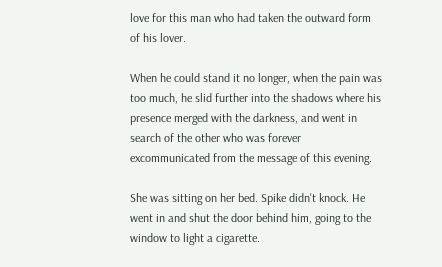love for this man who had taken the outward form of his lover.

When he could stand it no longer, when the pain was too much, he slid further into the shadows where his presence merged with the darkness, and went in search of the other who was forever excommunicated from the message of this evening.

She was sitting on her bed. Spike didn't knock. He went in and shut the door behind him, going to the window to light a cigarette.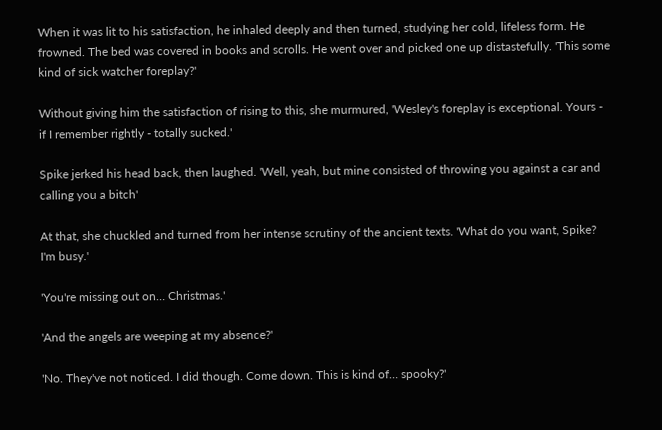When it was lit to his satisfaction, he inhaled deeply and then turned, studying her cold, lifeless form. He frowned. The bed was covered in books and scrolls. He went over and picked one up distastefully. 'This some kind of sick watcher foreplay?'

Without giving him the satisfaction of rising to this, she murmured, 'Wesley's foreplay is exceptional. Yours - if I remember rightly - totally sucked.'

Spike jerked his head back, then laughed. 'Well, yeah, but mine consisted of throwing you against a car and calling you a bitch'

At that, she chuckled and turned from her intense scrutiny of the ancient texts. 'What do you want, Spike? I'm busy.'

'You're missing out on… Christmas.'

'And the angels are weeping at my absence?'

'No. They've not noticed. I did though. Come down. This is kind of… spooky?'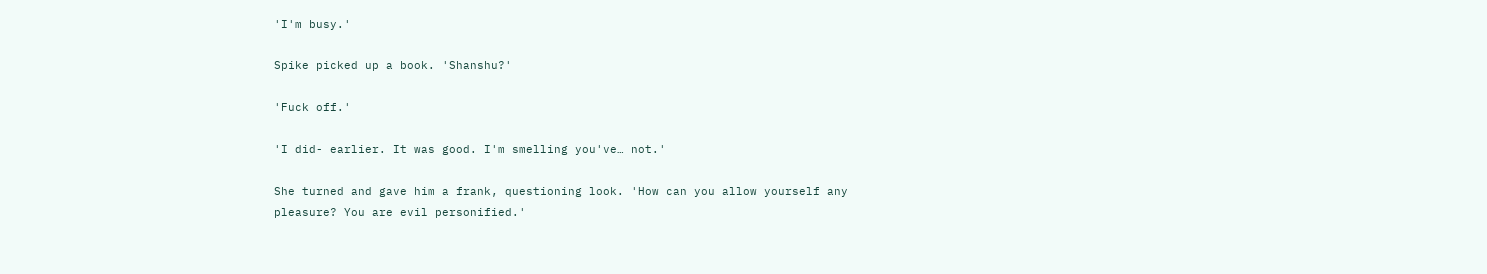'I'm busy.'

Spike picked up a book. 'Shanshu?'

'Fuck off.'

'I did- earlier. It was good. I'm smelling you've… not.'

She turned and gave him a frank, questioning look. 'How can you allow yourself any pleasure? You are evil personified.'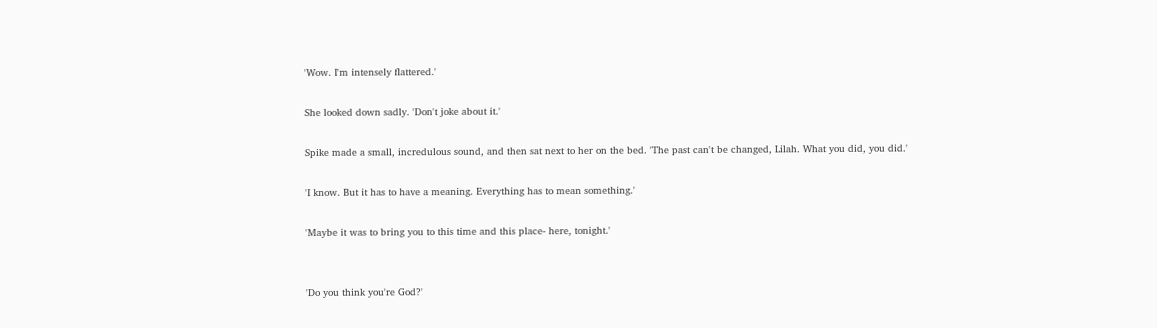'Wow. I'm intensely flattered.'

She looked down sadly. 'Don't joke about it.'

Spike made a small, incredulous sound, and then sat next to her on the bed. 'The past can't be changed, Lilah. What you did, you did.'

'I know. But it has to have a meaning. Everything has to mean something.'

'Maybe it was to bring you to this time and this place- here, tonight.'


'Do you think you're God?'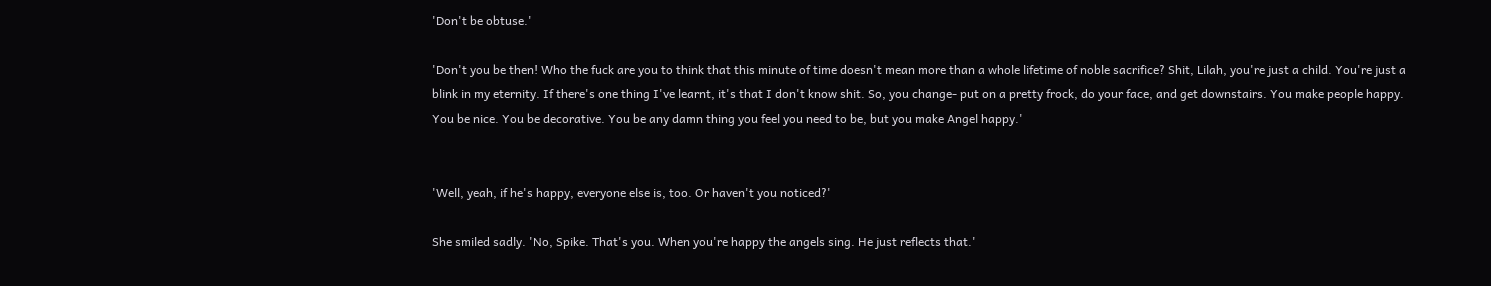'Don't be obtuse.'

'Don't you be then! Who the fuck are you to think that this minute of time doesn't mean more than a whole lifetime of noble sacrifice? Shit, Lilah, you're just a child. You're just a blink in my eternity. If there's one thing I've learnt, it's that I don't know shit. So, you change- put on a pretty frock, do your face, and get downstairs. You make people happy. You be nice. You be decorative. You be any damn thing you feel you need to be, but you make Angel happy.'


'Well, yeah, if he's happy, everyone else is, too. Or haven't you noticed?'

She smiled sadly. 'No, Spike. That's you. When you're happy the angels sing. He just reflects that.'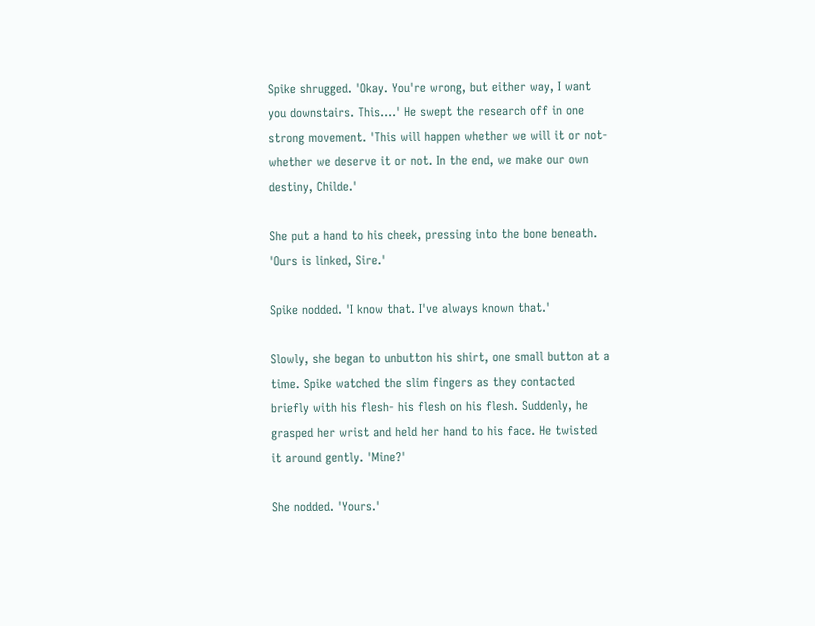Spike shrugged. 'Okay. You're wrong, but either way, I want you downstairs. This….' He swept the research off in one strong movement. 'This will happen whether we will it or not- whether we deserve it or not. In the end, we make our own destiny, Childe.'

She put a hand to his cheek, pressing into the bone beneath. 'Ours is linked, Sire.'

Spike nodded. 'I know that. I've always known that.'

Slowly, she began to unbutton his shirt, one small button at a time. Spike watched the slim fingers as they contacted briefly with his flesh- his flesh on his flesh. Suddenly, he grasped her wrist and held her hand to his face. He twisted it around gently. 'Mine?'

She nodded. 'Yours.'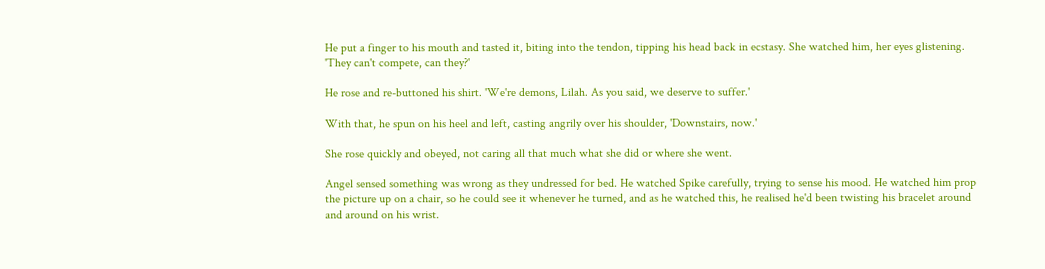He put a finger to his mouth and tasted it, biting into the tendon, tipping his head back in ecstasy. She watched him, her eyes glistening. 'They can't compete, can they?'

He rose and re-buttoned his shirt. 'We're demons, Lilah. As you said, we deserve to suffer.'

With that, he spun on his heel and left, casting angrily over his shoulder, 'Downstairs, now.'

She rose quickly and obeyed, not caring all that much what she did or where she went.

Angel sensed something was wrong as they undressed for bed. He watched Spike carefully, trying to sense his mood. He watched him prop the picture up on a chair, so he could see it whenever he turned, and as he watched this, he realised he'd been twisting his bracelet around and around on his wrist.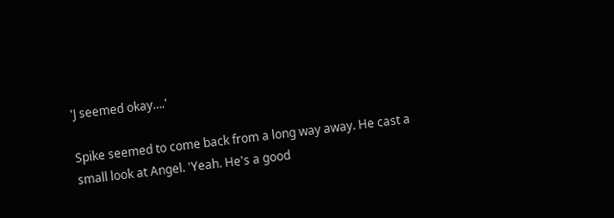'J seemed okay….'

Spike seemed to come back from a long way away. He cast a small look at Angel. 'Yeah. He's a good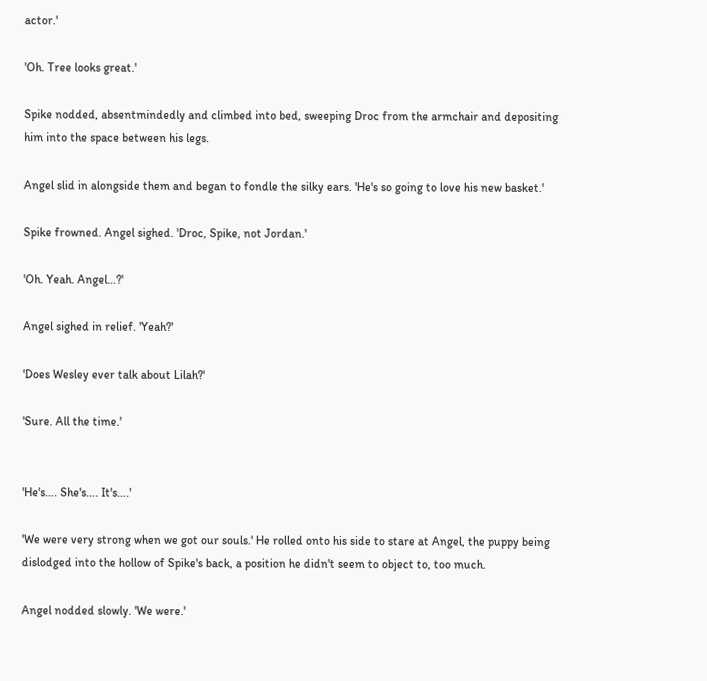actor.'

'Oh. Tree looks great.'

Spike nodded, absentmindedly and climbed into bed, sweeping Droc from the armchair and depositing him into the space between his legs.

Angel slid in alongside them and began to fondle the silky ears. 'He's so going to love his new basket.'

Spike frowned. Angel sighed. 'Droc, Spike, not Jordan.'

'Oh. Yeah. Angel…?'

Angel sighed in relief. 'Yeah?'

'Does Wesley ever talk about Lilah?'

'Sure. All the time.'


'He's…. She's…. It's….'

'We were very strong when we got our souls.' He rolled onto his side to stare at Angel, the puppy being dislodged into the hollow of Spike's back, a position he didn't seem to object to, too much.

Angel nodded slowly. 'We were.'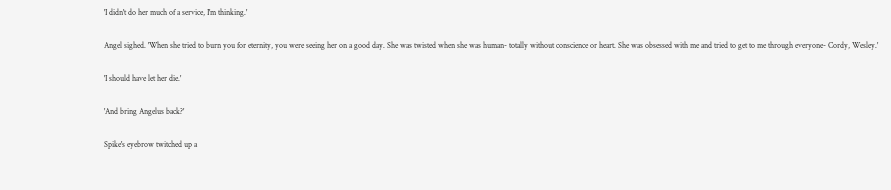'I didn't do her much of a service, I'm thinking.'

Angel sighed. 'When she tried to burn you for eternity, you were seeing her on a good day. She was twisted when she was human- totally without conscience or heart. She was obsessed with me and tried to get to me through everyone- Cordy, Wesley.'

'I should have let her die.'

'And bring Angelus back?'

Spike's eyebrow twitched up a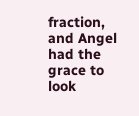fraction, and Angel had the grace to look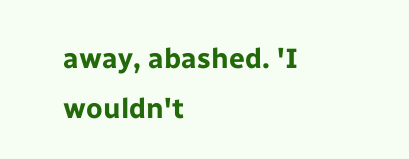away, abashed. 'I wouldn't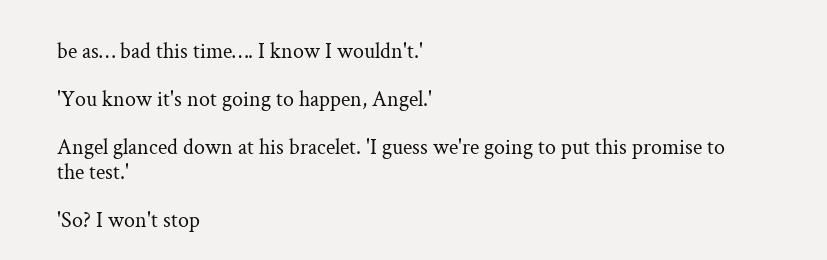be as… bad this time…. I know I wouldn't.'

'You know it's not going to happen, Angel.'

Angel glanced down at his bracelet. 'I guess we're going to put this promise to the test.'

'So? I won't stop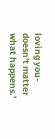loving you- doesn't matter what happens.'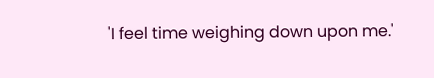'I feel time weighing down upon me.'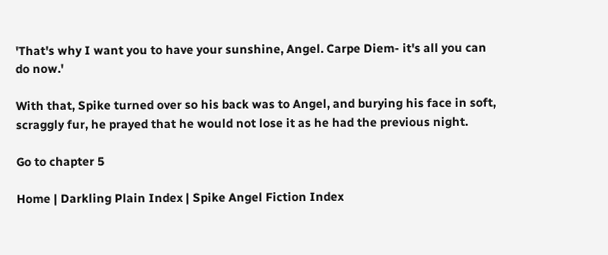'That's why I want you to have your sunshine, Angel. Carpe Diem- it's all you can do now.'

With that, Spike turned over so his back was to Angel, and burying his face in soft, scraggly fur, he prayed that he would not lose it as he had the previous night.

Go to chapter 5

Home | Darkling Plain Index | Spike Angel Fiction Index